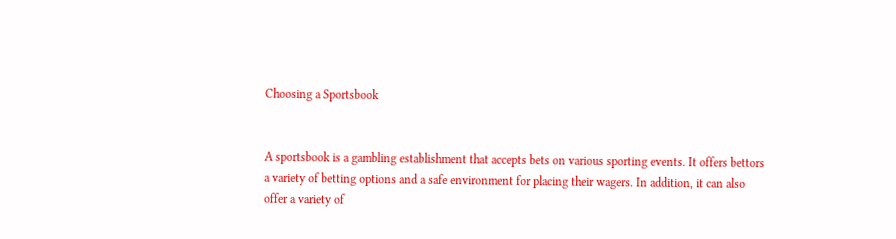Choosing a Sportsbook


A sportsbook is a gambling establishment that accepts bets on various sporting events. It offers bettors a variety of betting options and a safe environment for placing their wagers. In addition, it can also offer a variety of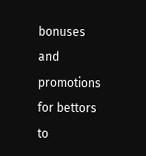bonuses and promotions for bettors to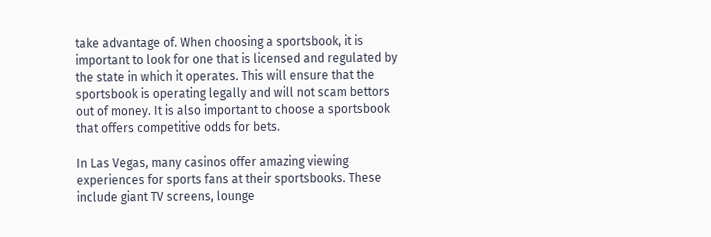take advantage of. When choosing a sportsbook, it is important to look for one that is licensed and regulated by the state in which it operates. This will ensure that the sportsbook is operating legally and will not scam bettors out of money. It is also important to choose a sportsbook that offers competitive odds for bets.

In Las Vegas, many casinos offer amazing viewing experiences for sports fans at their sportsbooks. These include giant TV screens, lounge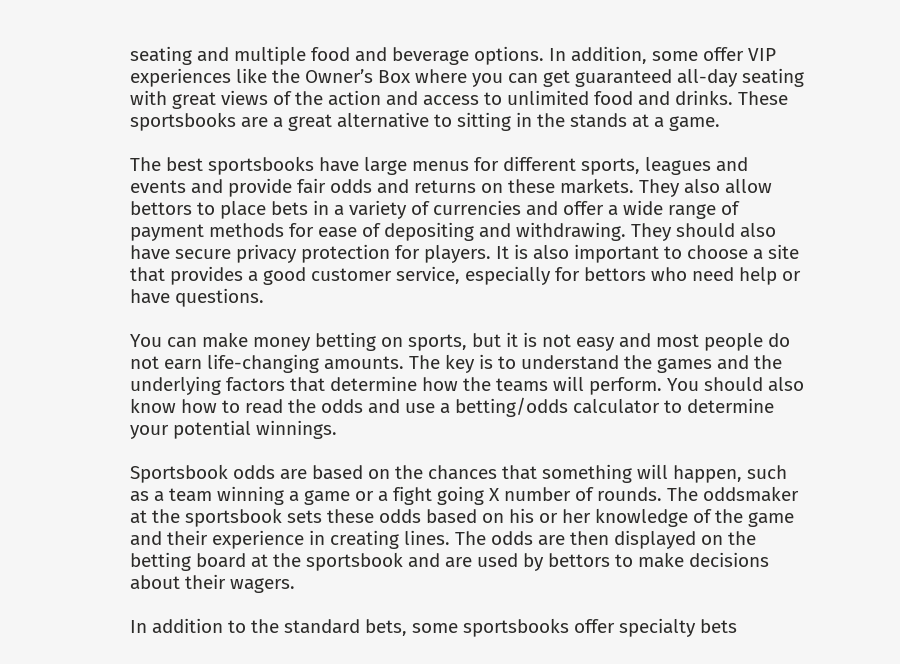seating and multiple food and beverage options. In addition, some offer VIP experiences like the Owner’s Box where you can get guaranteed all-day seating with great views of the action and access to unlimited food and drinks. These sportsbooks are a great alternative to sitting in the stands at a game.

The best sportsbooks have large menus for different sports, leagues and events and provide fair odds and returns on these markets. They also allow bettors to place bets in a variety of currencies and offer a wide range of payment methods for ease of depositing and withdrawing. They should also have secure privacy protection for players. It is also important to choose a site that provides a good customer service, especially for bettors who need help or have questions.

You can make money betting on sports, but it is not easy and most people do not earn life-changing amounts. The key is to understand the games and the underlying factors that determine how the teams will perform. You should also know how to read the odds and use a betting/odds calculator to determine your potential winnings.

Sportsbook odds are based on the chances that something will happen, such as a team winning a game or a fight going X number of rounds. The oddsmaker at the sportsbook sets these odds based on his or her knowledge of the game and their experience in creating lines. The odds are then displayed on the betting board at the sportsbook and are used by bettors to make decisions about their wagers.

In addition to the standard bets, some sportsbooks offer specialty bets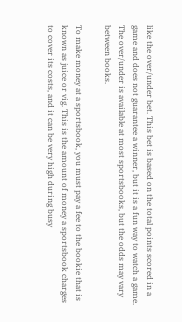like the over/under bet. This bet is based on the total points scored in a game and does not guarantee a winner, but it is a fun way to watch a game. The over/under is available at most sportsbooks, but the odds may vary between books.

To make money at a sportsbook, you must pay a fee to the bookie that is known as juice or vig. This is the amount of money a sportsbook charges to cover its costs, and it can be very high during busy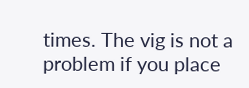times. The vig is not a problem if you place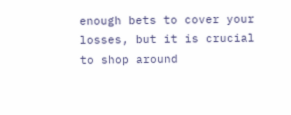enough bets to cover your losses, but it is crucial to shop around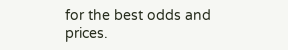for the best odds and prices.